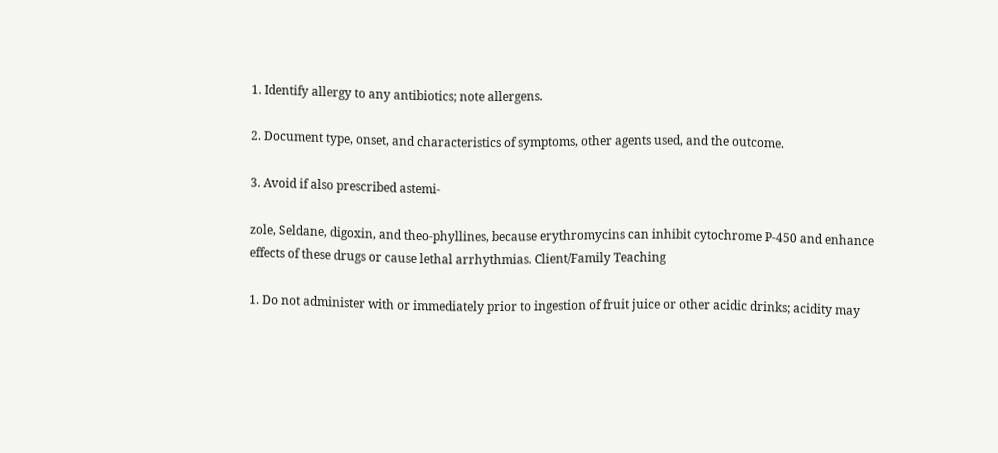1. Identify allergy to any antibiotics; note allergens.

2. Document type, onset, and characteristics of symptoms, other agents used, and the outcome.

3. Avoid if also prescribed astemi-

zole, Seldane, digoxin, and theo-phyllines, because erythromycins can inhibit cytochrome P-450 and enhance effects of these drugs or cause lethal arrhythmias. Client/Family Teaching

1. Do not administer with or immediately prior to ingestion of fruit juice or other acidic drinks; acidity may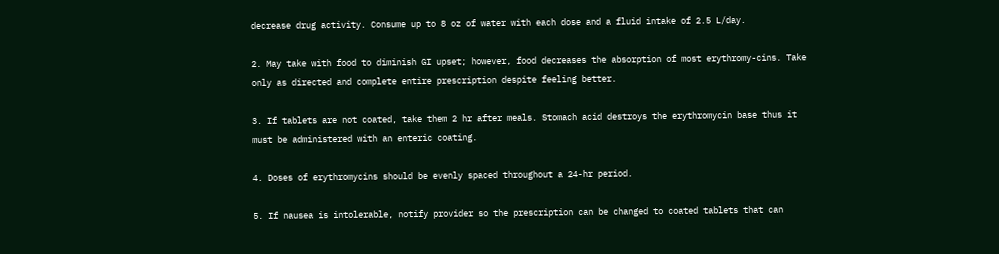decrease drug activity. Consume up to 8 oz of water with each dose and a fluid intake of 2.5 L/day.

2. May take with food to diminish GI upset; however, food decreases the absorption of most erythromy-cins. Take only as directed and complete entire prescription despite feeling better.

3. If tablets are not coated, take them 2 hr after meals. Stomach acid destroys the erythromycin base thus it must be administered with an enteric coating.

4. Doses of erythromycins should be evenly spaced throughout a 24-hr period.

5. If nausea is intolerable, notify provider so the prescription can be changed to coated tablets that can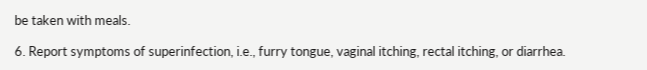be taken with meals.

6. Report symptoms of superinfection, i.e., furry tongue, vaginal itching, rectal itching, or diarrhea.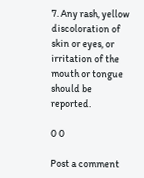7. Any rash, yellow discoloration of skin or eyes, or irritation of the mouth or tongue should be reported.

0 0

Post a comment